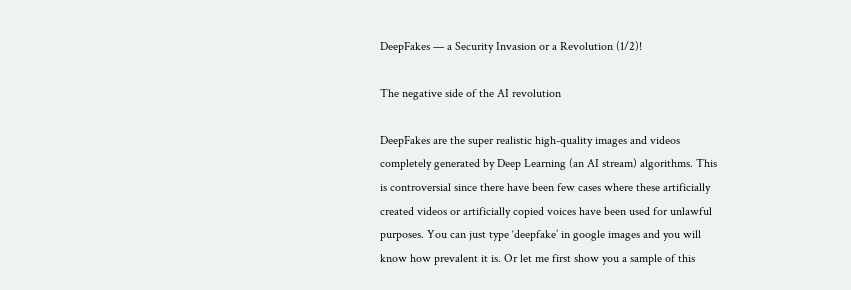DeepFakes — a Security Invasion or a Revolution (1/2)!

The negative side of the AI revolution

DeepFakes are the super realistic high-quality images and videos completely generated by Deep Learning (an AI stream) algorithms. This is controversial since there have been few cases where these artificially created videos or artificially copied voices have been used for unlawful purposes. You can just type ‘deepfake’ in google images and you will know how prevalent it is. Or let me first show you a sample of this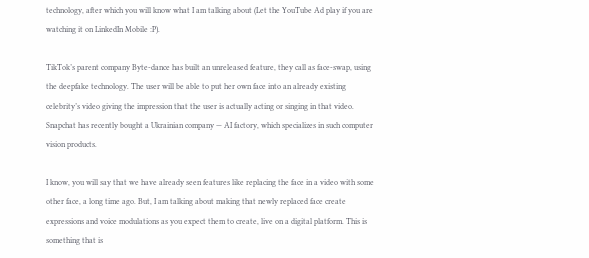technology, after which you will know what I am talking about (Let the YouTube Ad play if you are watching it on LinkedIn Mobile :P).

TikTok’s parent company Byte-dance has built an unreleased feature, they call as face-swap, using the deepfake technology. The user will be able to put her own face into an already existing celebrity’s video giving the impression that the user is actually acting or singing in that video. Snapchat has recently bought a Ukrainian company — AI factory, which specializes in such computer vision products.

I know, you will say that we have already seen features like replacing the face in a video with some other face, a long time ago. But, I am talking about making that newly replaced face create expressions and voice modulations as you expect them to create, live on a digital platform. This is something that is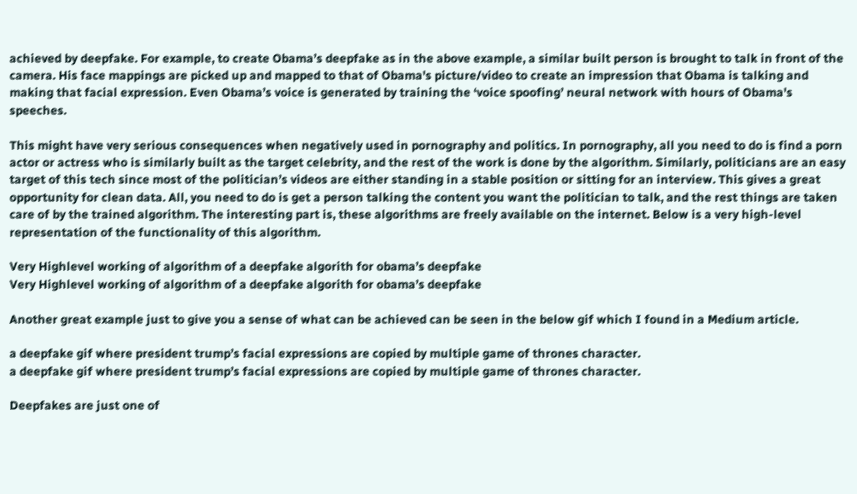achieved by deepfake. For example, to create Obama’s deepfake as in the above example, a similar built person is brought to talk in front of the camera. His face mappings are picked up and mapped to that of Obama's picture/video to create an impression that Obama is talking and making that facial expression. Even Obama’s voice is generated by training the ‘voice spoofing’ neural network with hours of Obama's speeches.

This might have very serious consequences when negatively used in pornography and politics. In pornography, all you need to do is find a porn actor or actress who is similarly built as the target celebrity, and the rest of the work is done by the algorithm. Similarly, politicians are an easy target of this tech since most of the politician’s videos are either standing in a stable position or sitting for an interview. This gives a great opportunity for clean data. All, you need to do is get a person talking the content you want the politician to talk, and the rest things are taken care of by the trained algorithm. The interesting part is, these algorithms are freely available on the internet. Below is a very high-level representation of the functionality of this algorithm.

Very Highlevel working of algorithm of a deepfake algorith for obama’s deepfake
Very Highlevel working of algorithm of a deepfake algorith for obama’s deepfake

Another great example just to give you a sense of what can be achieved can be seen in the below gif which I found in a Medium article.

a deepfake gif where president trump’s facial expressions are copied by multiple game of thrones character.
a deepfake gif where president trump’s facial expressions are copied by multiple game of thrones character.

Deepfakes are just one of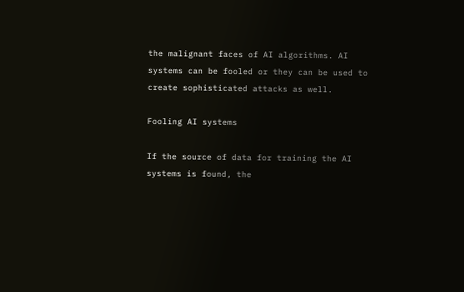the malignant faces of AI algorithms. AI systems can be fooled or they can be used to create sophisticated attacks as well.

Fooling AI systems

If the source of data for training the AI systems is found, the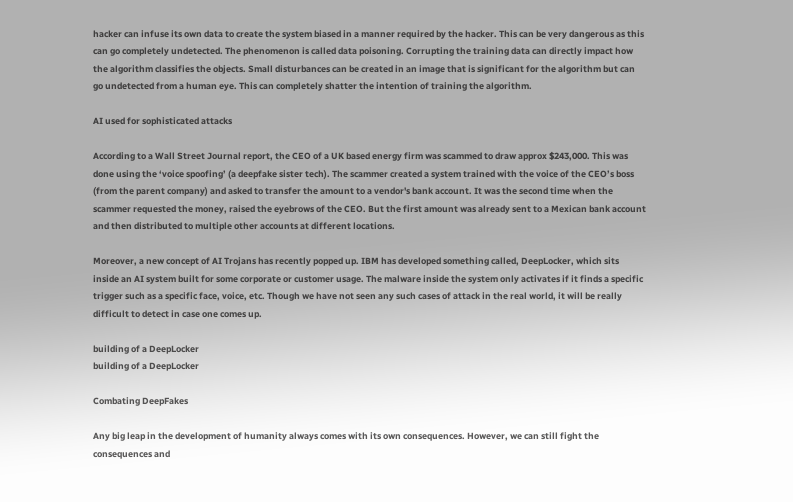hacker can infuse its own data to create the system biased in a manner required by the hacker. This can be very dangerous as this can go completely undetected. The phenomenon is called data poisoning. Corrupting the training data can directly impact how the algorithm classifies the objects. Small disturbances can be created in an image that is significant for the algorithm but can go undetected from a human eye. This can completely shatter the intention of training the algorithm.

AI used for sophisticated attacks

According to a Wall Street Journal report, the CEO of a UK based energy firm was scammed to draw approx $243,000. This was done using the ‘voice spoofing’ (a deepfake sister tech). The scammer created a system trained with the voice of the CEO’s boss (from the parent company) and asked to transfer the amount to a vendor's bank account. It was the second time when the scammer requested the money, raised the eyebrows of the CEO. But the first amount was already sent to a Mexican bank account and then distributed to multiple other accounts at different locations.

Moreover, a new concept of AI Trojans has recently popped up. IBM has developed something called, DeepLocker, which sits inside an AI system built for some corporate or customer usage. The malware inside the system only activates if it finds a specific trigger such as a specific face, voice, etc. Though we have not seen any such cases of attack in the real world, it will be really difficult to detect in case one comes up.

building of a DeepLocker
building of a DeepLocker

Combating DeepFakes

Any big leap in the development of humanity always comes with its own consequences. However, we can still fight the consequences and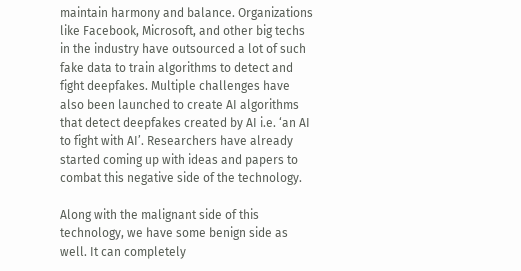maintain harmony and balance. Organizations like Facebook, Microsoft, and other big techs in the industry have outsourced a lot of such fake data to train algorithms to detect and fight deepfakes. Multiple challenges have also been launched to create AI algorithms that detect deepfakes created by AI i.e. ‘an AI to fight with AI’. Researchers have already started coming up with ideas and papers to combat this negative side of the technology.

Along with the malignant side of this technology, we have some benign side as well. It can completely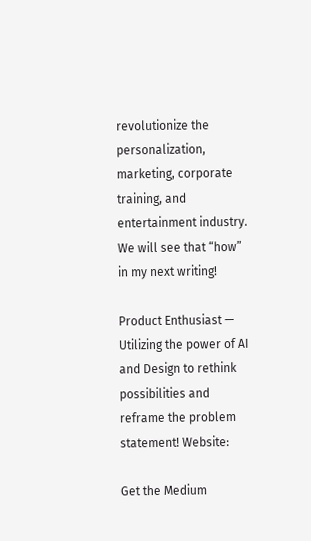revolutionize the personalization, marketing, corporate training, and entertainment industry. We will see that “how” in my next writing!

Product Enthusiast — Utilizing the power of AI and Design to rethink possibilities and reframe the problem statement! Website:

Get the Medium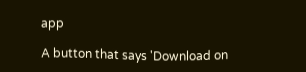app

A button that says 'Download on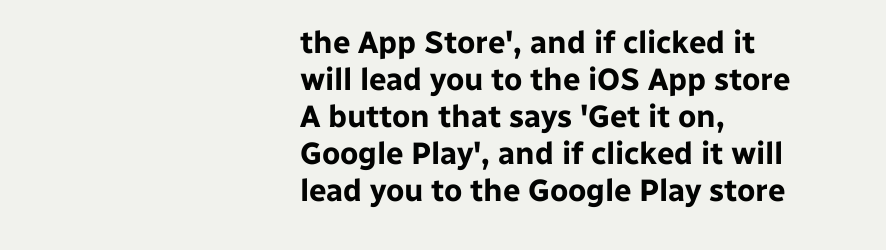the App Store', and if clicked it will lead you to the iOS App store
A button that says 'Get it on, Google Play', and if clicked it will lead you to the Google Play store